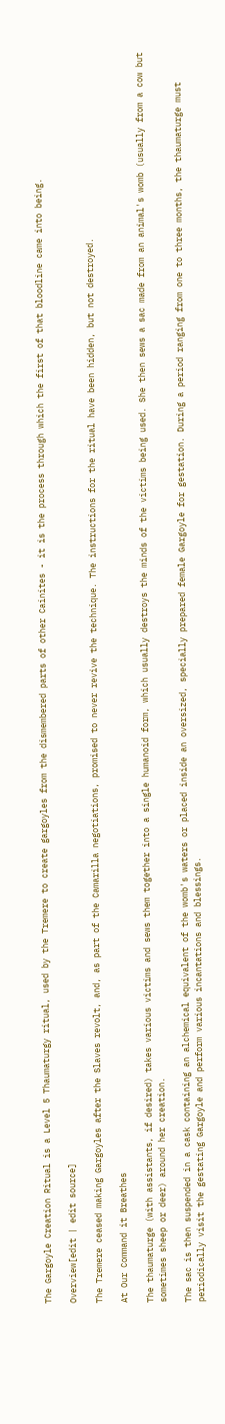The Gargoyle Creation Ritual is a Level 5 Thaumaturgy ritual, used by the Tremere to create gargoyles from the dismembered parts of other Cainites - it is the process through which the first of that bloodline came into being.

Overview[edit | edit source]

The Tremere ceased making Gargoyles after the Slaves revolt, and, as part of the Camarilla negotiations, promised to never revive the technique. The instructions for the ritual have been hidden, but not destroyed.

At Our Command it Breathes

The thaumaturge (with assistants, if desired) takes various victims and sews them together into a single humanoid form, which usually destroys the minds of the victims being used. She then sews a sac made from an animal's womb (usually from a cow but sometimes sheep or deer) around her creation.

The sac is then suspended in a cask containing an alchemical equivalent of the womb's waters or placed inside an oversized, specially prepared female Gargoyle for gestation. During a period ranging from one to three months, the thaumaturge must periodically visit the gestating Gargoyle and perform various incantations and blessings.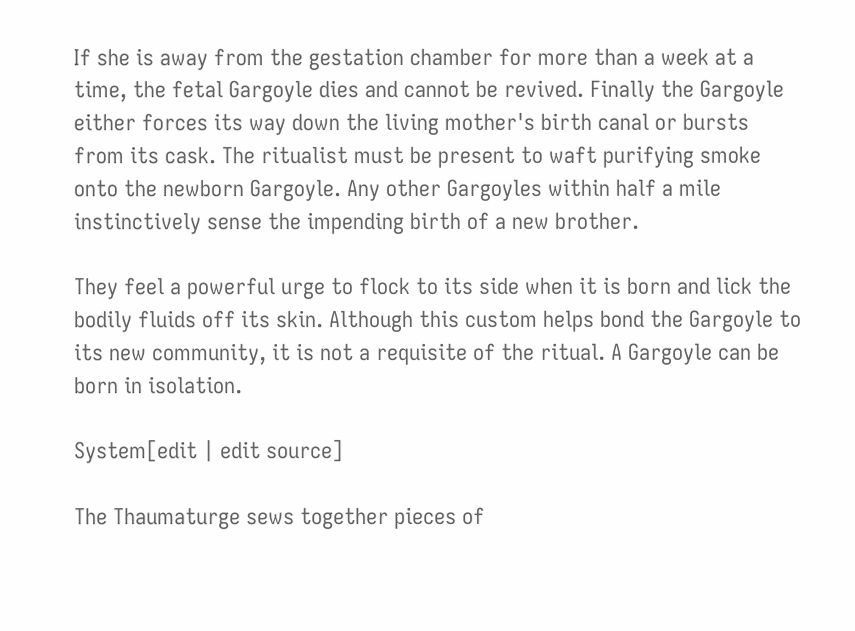If she is away from the gestation chamber for more than a week at a time, the fetal Gargoyle dies and cannot be revived. Finally the Gargoyle either forces its way down the living mother's birth canal or bursts from its cask. The ritualist must be present to waft purifying smoke onto the newborn Gargoyle. Any other Gargoyles within half a mile instinctively sense the impending birth of a new brother.

They feel a powerful urge to flock to its side when it is born and lick the bodily fluids off its skin. Although this custom helps bond the Gargoyle to its new community, it is not a requisite of the ritual. A Gargoyle can be born in isolation.

System[edit | edit source]

The Thaumaturge sews together pieces of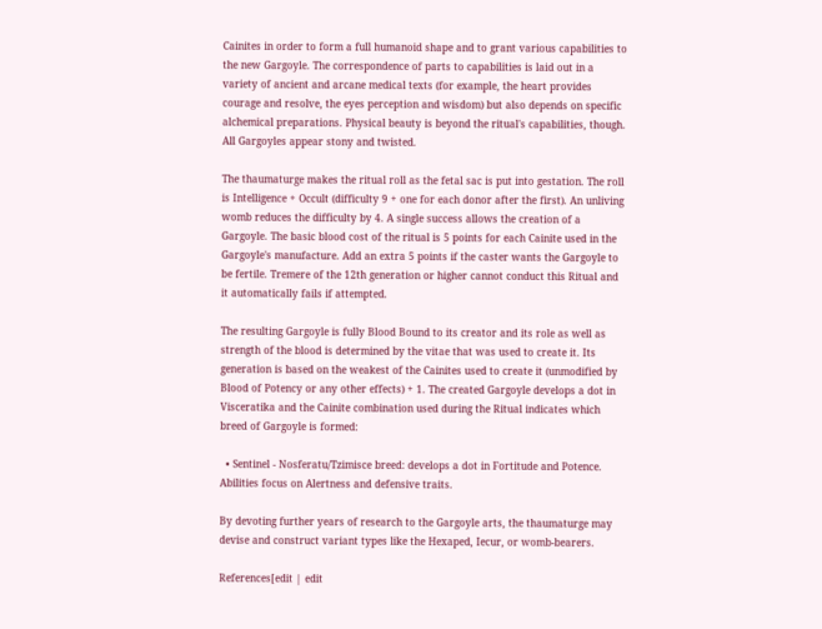Cainites in order to form a full humanoid shape and to grant various capabilities to the new Gargoyle. The correspondence of parts to capabilities is laid out in a variety of ancient and arcane medical texts (for example, the heart provides courage and resolve, the eyes perception and wisdom) but also depends on specific alchemical preparations. Physical beauty is beyond the ritual's capabilities, though. All Gargoyles appear stony and twisted.

The thaumaturge makes the ritual roll as the fetal sac is put into gestation. The roll is Intelligence + Occult (difficulty 9 + one for each donor after the first). An unliving womb reduces the difficulty by 4. A single success allows the creation of a Gargoyle. The basic blood cost of the ritual is 5 points for each Cainite used in the Gargoyle's manufacture. Add an extra 5 points if the caster wants the Gargoyle to be fertile. Tremere of the 12th generation or higher cannot conduct this Ritual and it automatically fails if attempted.

The resulting Gargoyle is fully Blood Bound to its creator and its role as well as strength of the blood is determined by the vitae that was used to create it. Its generation is based on the weakest of the Cainites used to create it (unmodified by Blood of Potency or any other effects) + 1. The created Gargoyle develops a dot in Visceratika and the Cainite combination used during the Ritual indicates which breed of Gargoyle is formed:

  • Sentinel - Nosferatu/Tzimisce breed: develops a dot in Fortitude and Potence. Abilities focus on Alertness and defensive traits.

By devoting further years of research to the Gargoyle arts, the thaumaturge may devise and construct variant types like the Hexaped, Iecur, or womb-bearers.

References[edit | edit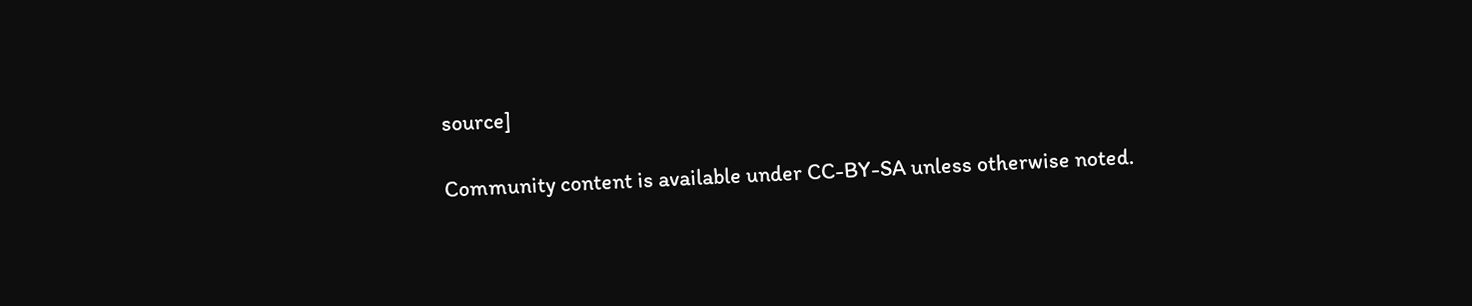source]

Community content is available under CC-BY-SA unless otherwise noted.